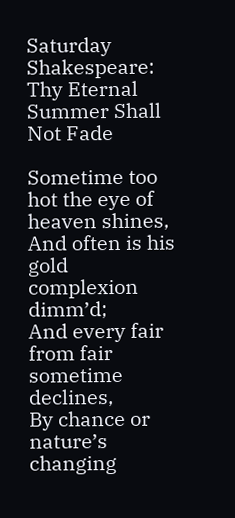Saturday Shakespeare: Thy Eternal Summer Shall Not Fade

Sometime too hot the eye of heaven shines,
And often is his gold complexion dimm’d;
And every fair from fair sometime declines,
By chance or nature’s changing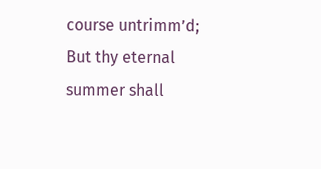course untrimm’d;
But thy eternal summer shall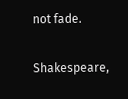not fade.

Shakespeare,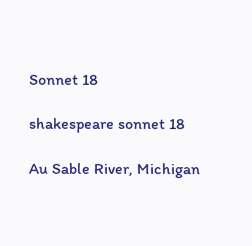Sonnet 18

shakespeare sonnet 18

Au Sable River, Michigan